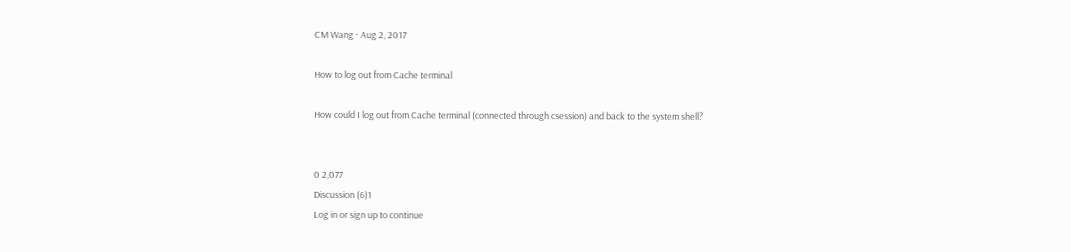CM Wang · Aug 2, 2017

How to log out from Cache terminal

How could I log out from Cache terminal (connected through csession) and back to the system shell?


0 2,077
Discussion (6)1
Log in or sign up to continue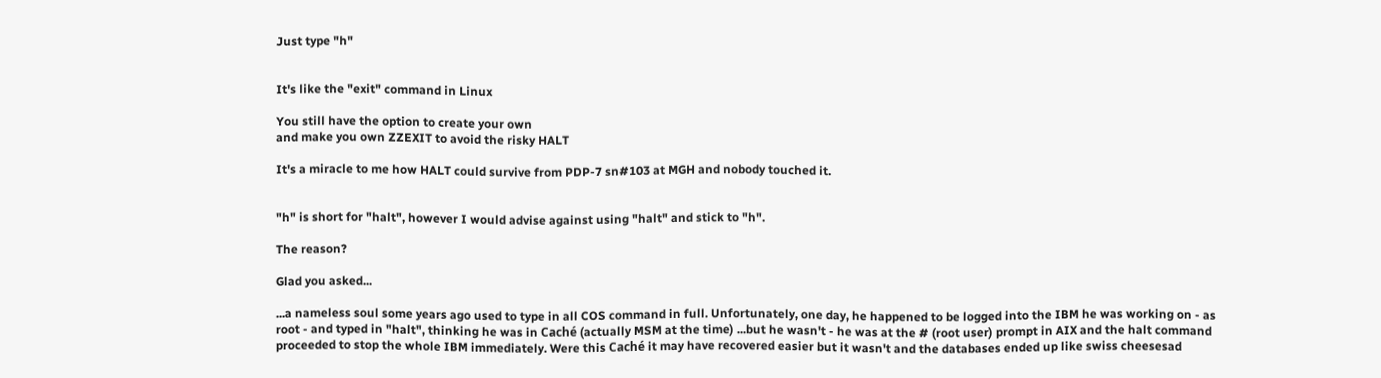Just type "h"


It's like the "exit" command in Linux

You still have the option to create your own
and make you own ZZEXIT to avoid the risky HALT

It's a miracle to me how HALT could survive from PDP-7 sn#103 at MGH and nobody touched it.


"h" is short for "halt", however I would advise against using "halt" and stick to "h".

The reason?

Glad you asked...

...a nameless soul some years ago used to type in all COS command in full. Unfortunately, one day, he happened to be logged into the IBM he was working on - as root - and typed in "halt", thinking he was in Caché (actually MSM at the time) ...but he wasn't - he was at the # (root user) prompt in AIX and the halt command proceeded to stop the whole IBM immediately. Were this Caché it may have recovered easier but it wasn't and the databases ended up like swiss cheesesad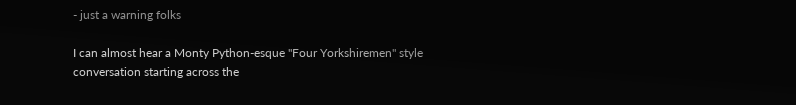- just a warning folks

I can almost hear a Monty Python-esque "Four Yorkshiremen" style conversation starting across the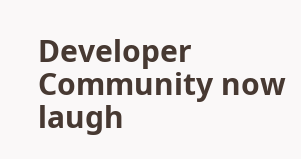Developer Community now laugh